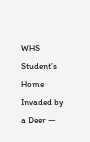WHS Student’s Home Invaded by a Deer —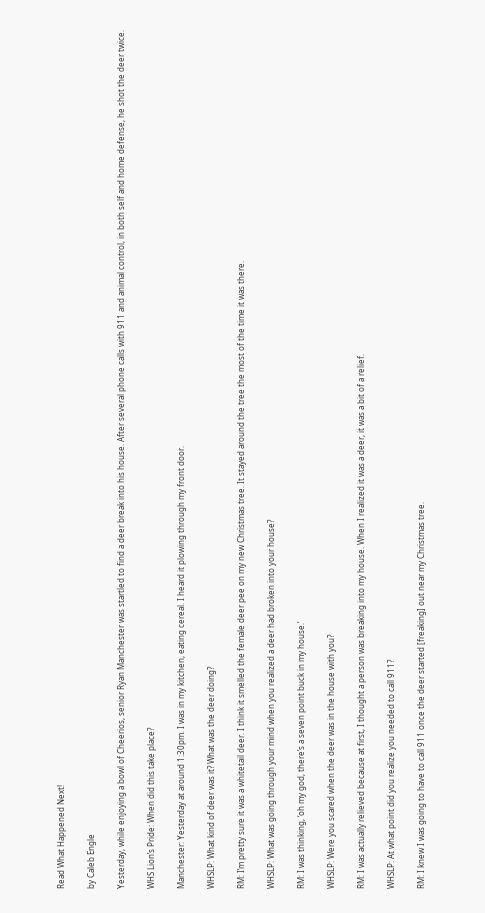Read What Happened Next!

by Caleb Engle

Yesterday, while enjoying a bowl of Cheerios, senior Ryan Manchester was startled to find a deer break into his house. After several phone calls with 911 and animal control, in both self and home defense, he shot the deer twice.

WHS Lion’s Pride: When did this take place?

Manchester: Yesterday at around 1:30pm. I was in my kitchen, eating cereal. I heard it plowing through my front door.

WHSLP: What kind of deer was it? What was the deer doing?

RM: I’m pretty sure it was a whitetail deer. I think it smelled the female deer pee on my new Christmas tree. It stayed around the tree the most of the time it was there.

WHSLP: What was going through your mind when you realized a deer had broken into your house?

RM: I was thinking, ‘oh my god, there’s a seven point buck in my house.’

WHSLP: Were you scared when the deer was in the house with you?

RM: I was actually relieved because at first, I thought a person was breaking into my house. When I realized it was a deer, it was a bit of a relief.

WHSLP: At what point did you realize you needed to call 911?

RM: I knew I was going to have to call 911 once the deer started [freaking] out near my Christmas tree.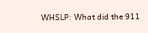WHSLP: What did the 911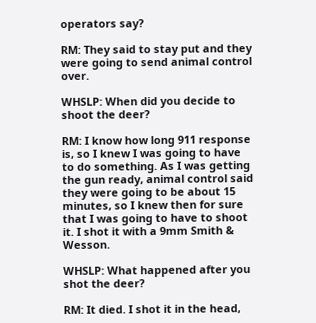operators say?

RM: They said to stay put and they were going to send animal control over.

WHSLP: When did you decide to shoot the deer?

RM: I know how long 911 response is, so I knew I was going to have to do something. As I was getting the gun ready, animal control said they were going to be about 15 minutes, so I knew then for sure that I was going to have to shoot it. I shot it with a 9mm Smith & Wesson.

WHSLP: What happened after you shot the deer?

RM: It died. I shot it in the head,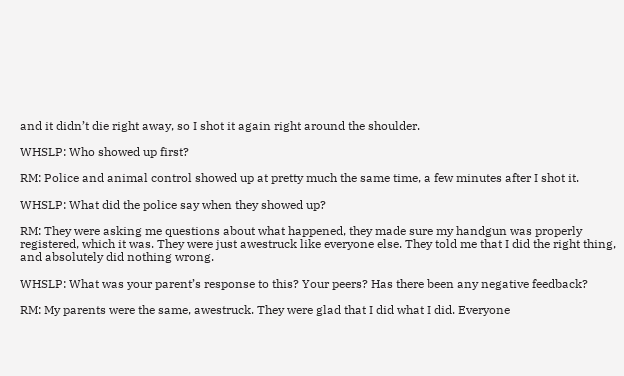and it didn’t die right away, so I shot it again right around the shoulder.

WHSLP: Who showed up first?

RM: Police and animal control showed up at pretty much the same time, a few minutes after I shot it.

WHSLP: What did the police say when they showed up?

RM: They were asking me questions about what happened, they made sure my handgun was properly registered, which it was. They were just awestruck like everyone else. They told me that I did the right thing, and absolutely did nothing wrong.

WHSLP: What was your parent’s response to this? Your peers? Has there been any negative feedback?

RM: My parents were the same, awestruck. They were glad that I did what I did. Everyone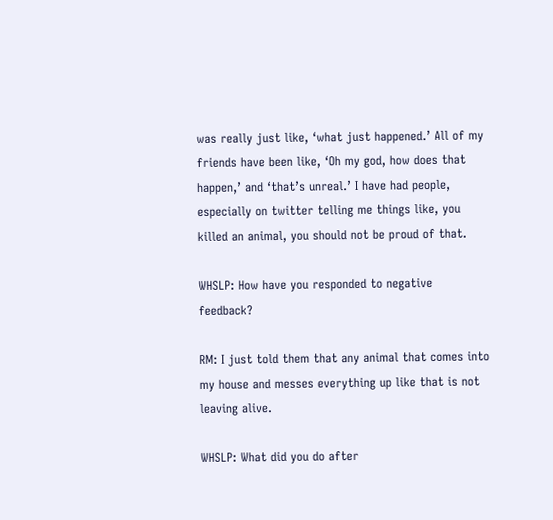was really just like, ‘what just happened.’ All of my friends have been like, ‘Oh my god, how does that happen,’ and ‘that’s unreal.’ I have had people, especially on twitter telling me things like, you killed an animal, you should not be proud of that.

WHSLP: How have you responded to negative feedback?

RM: I just told them that any animal that comes into my house and messes everything up like that is not leaving alive.

WHSLP: What did you do after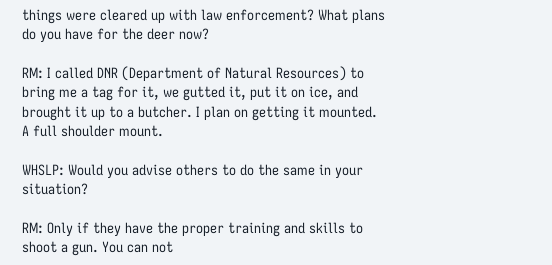things were cleared up with law enforcement? What plans do you have for the deer now?

RM: I called DNR (Department of Natural Resources) to bring me a tag for it, we gutted it, put it on ice, and brought it up to a butcher. I plan on getting it mounted. A full shoulder mount.

WHSLP: Would you advise others to do the same in your situation?

RM: Only if they have the proper training and skills to shoot a gun. You can not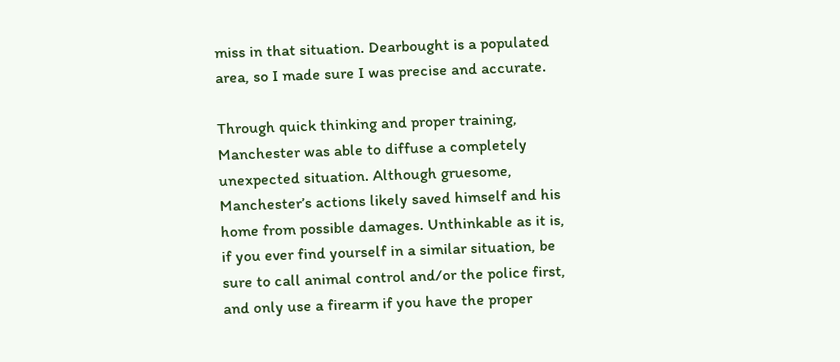miss in that situation. Dearbought is a populated area, so I made sure I was precise and accurate.

Through quick thinking and proper training, Manchester was able to diffuse a completely unexpected situation. Although gruesome, Manchester’s actions likely saved himself and his home from possible damages. Unthinkable as it is, if you ever find yourself in a similar situation, be sure to call animal control and/or the police first, and only use a firearm if you have the proper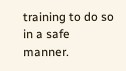training to do so in a safe manner.